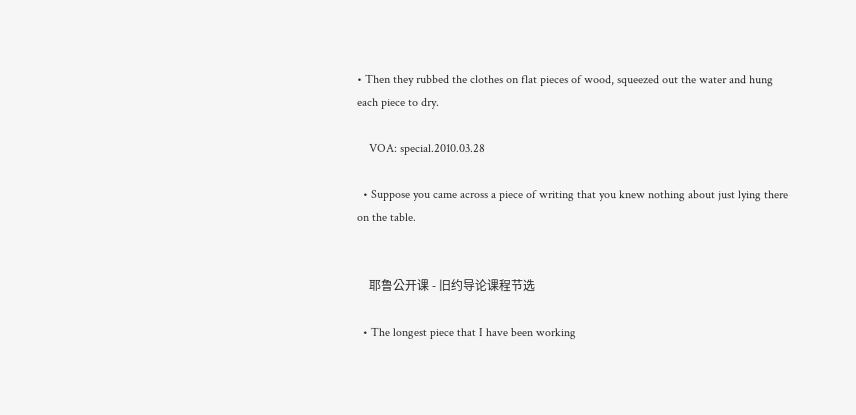• Then they rubbed the clothes on flat pieces of wood, squeezed out the water and hung each piece to dry.

    VOA: special.2010.03.28

  • Suppose you came across a piece of writing that you knew nothing about just lying there on the table.


    耶鲁公开课 - 旧约导论课程节选

  • The longest piece that I have been working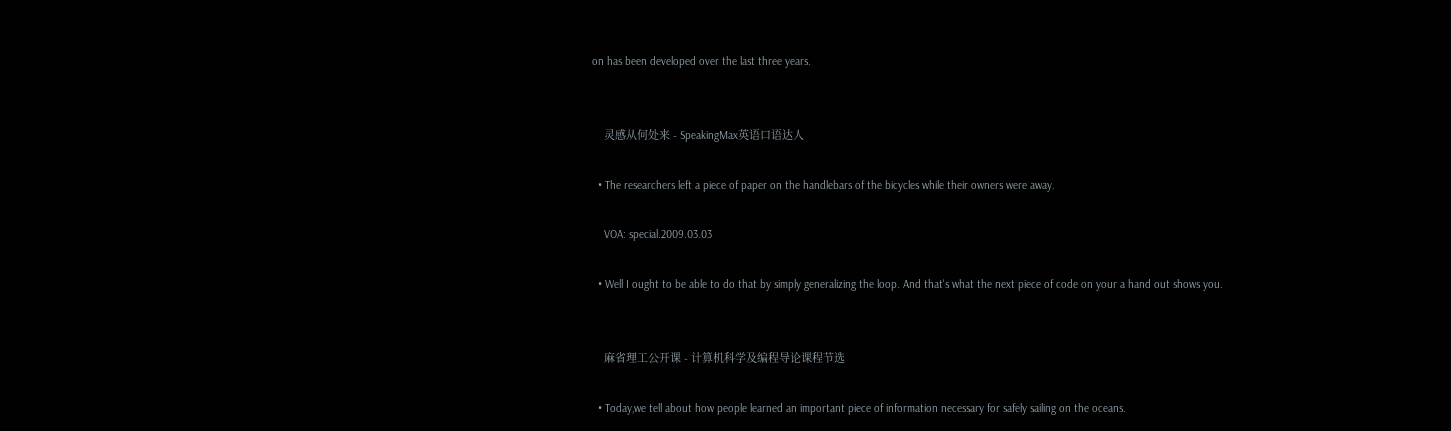on has been developed over the last three years.


    灵感从何处来 - SpeakingMax英语口语达人

  • The researchers left a piece of paper on the handlebars of the bicycles while their owners were away.

    VOA: special.2009.03.03

  • Well I ought to be able to do that by simply generalizing the loop. And that's what the next piece of code on your a hand out shows you.


    麻省理工公开课 - 计算机科学及编程导论课程节选

  • Today,we tell about how people learned an important piece of information necessary for safely sailing on the oceans.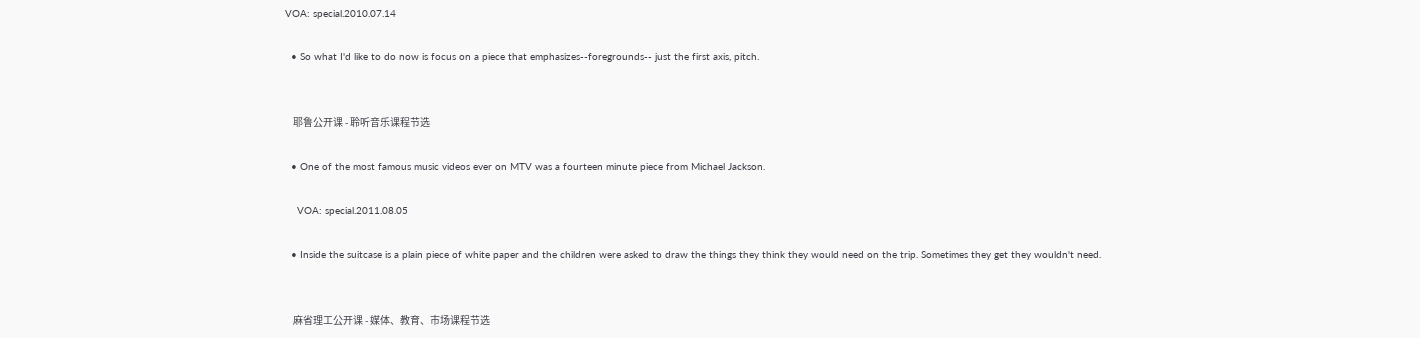VOA: special.2010.07.14

  • So what I'd like to do now is focus on a piece that emphasizes--foregrounds-- just the first axis, pitch.


    耶鲁公开课 - 聆听音乐课程节选

  • One of the most famous music videos ever on MTV was a fourteen minute piece from Michael Jackson.

    VOA: special.2011.08.05

  • Inside the suitcase is a plain piece of white paper and the children were asked to draw the things they think they would need on the trip. Sometimes they get they wouldn't need.


    麻省理工公开课 - 媒体、教育、市场课程节选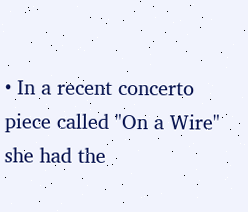• In a recent concerto piece called "On a Wire" she had the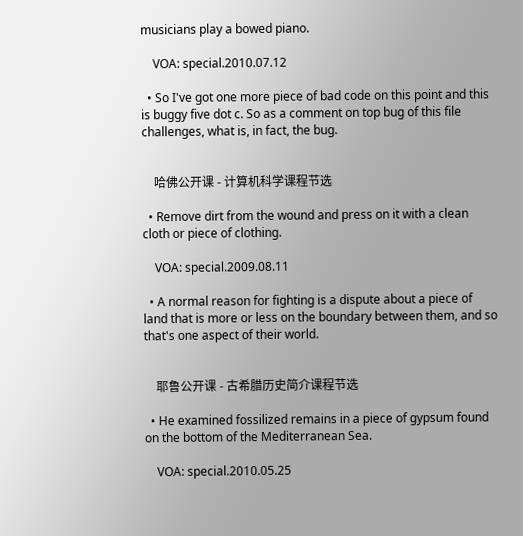musicians play a bowed piano.

    VOA: special.2010.07.12

  • So I've got one more piece of bad code on this point and this is buggy five dot c. So as a comment on top bug of this file challenges, what is, in fact, the bug.


    哈佛公开课 - 计算机科学课程节选

  • Remove dirt from the wound and press on it with a clean cloth or piece of clothing.

    VOA: special.2009.08.11

  • A normal reason for fighting is a dispute about a piece of land that is more or less on the boundary between them, and so that's one aspect of their world.


    耶鲁公开课 - 古希腊历史简介课程节选

  • He examined fossilized remains in a piece of gypsum found on the bottom of the Mediterranean Sea.

    VOA: special.2010.05.25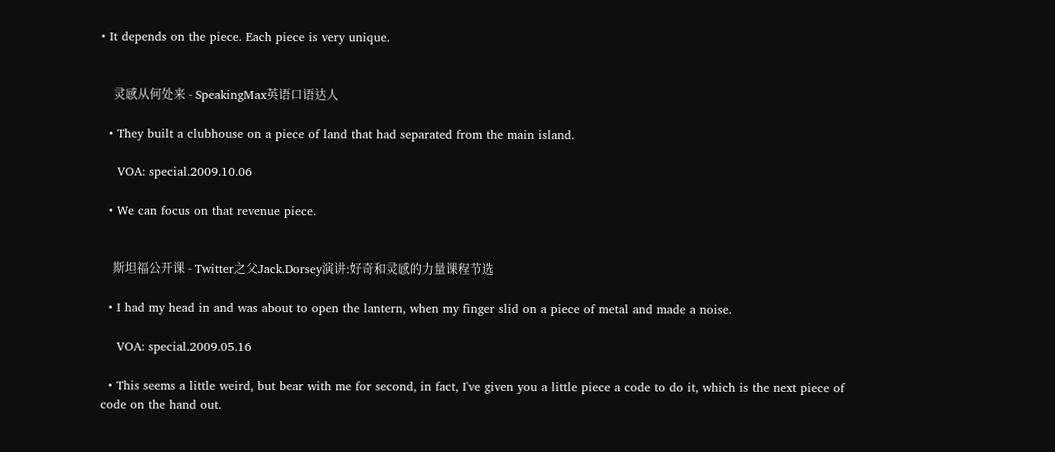• It depends on the piece. Each piece is very unique.


    灵感从何处来 - SpeakingMax英语口语达人

  • They built a clubhouse on a piece of land that had separated from the main island.

    VOA: special.2009.10.06

  • We can focus on that revenue piece.


    斯坦福公开课 - Twitter之父Jack.Dorsey演讲:好奇和灵感的力量课程节选

  • I had my head in and was about to open the lantern, when my finger slid on a piece of metal and made a noise.

    VOA: special.2009.05.16

  • This seems a little weird, but bear with me for second, in fact, I've given you a little piece a code to do it, which is the next piece of code on the hand out.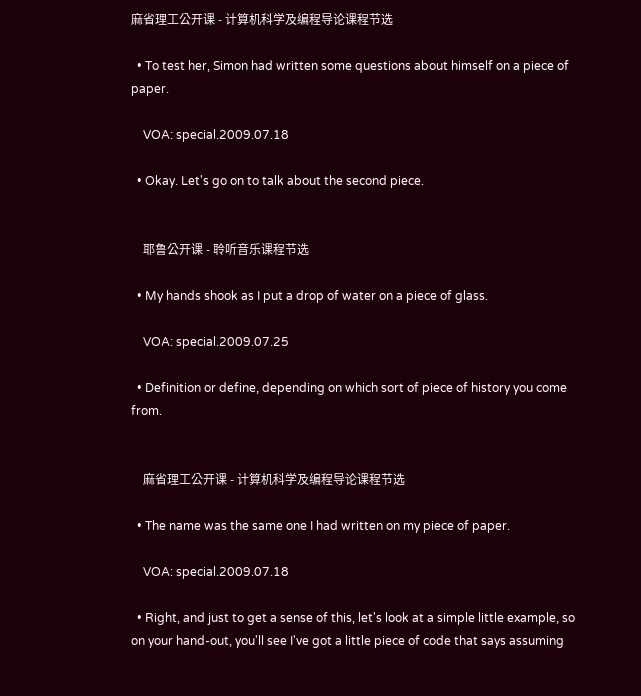麻省理工公开课 - 计算机科学及编程导论课程节选

  • To test her, Simon had written some questions about himself on a piece of paper.

    VOA: special.2009.07.18

  • Okay. Let's go on to talk about the second piece.


    耶鲁公开课 - 聆听音乐课程节选

  • My hands shook as I put a drop of water on a piece of glass.

    VOA: special.2009.07.25

  • Definition or define, depending on which sort of piece of history you come from.


    麻省理工公开课 - 计算机科学及编程导论课程节选

  • The name was the same one I had written on my piece of paper.

    VOA: special.2009.07.18

  • Right, and just to get a sense of this, let's look at a simple little example, so on your hand-out, you'll see I've got a little piece of code that says assuming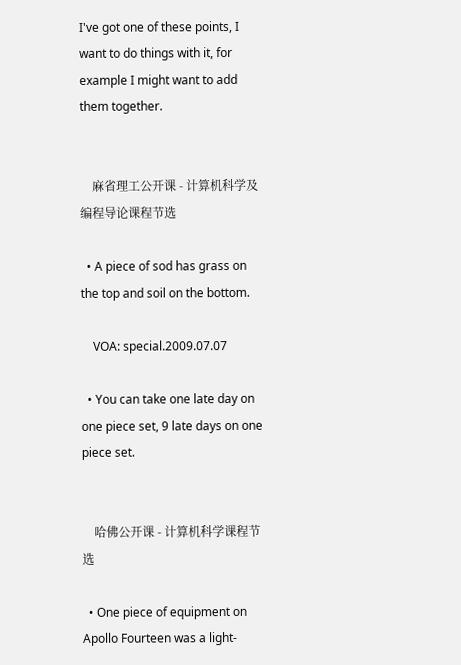I've got one of these points, I want to do things with it, for example I might want to add them together.


    麻省理工公开课 - 计算机科学及编程导论课程节选

  • A piece of sod has grass on the top and soil on the bottom.

    VOA: special.2009.07.07

  • You can take one late day on one piece set, 9 late days on one piece set.


    哈佛公开课 - 计算机科学课程节选

  • One piece of equipment on Apollo Fourteen was a light-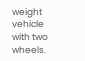weight vehicle with two wheels.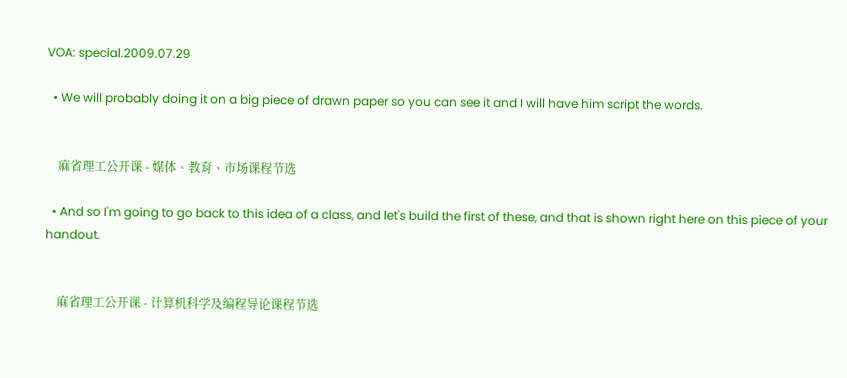VOA: special.2009.07.29

  • We will probably doing it on a big piece of drawn paper so you can see it and I will have him script the words.


    麻省理工公开课 - 媒体、教育、市场课程节选

  • And so I'm going to go back to this idea of a class, and let's build the first of these, and that is shown right here on this piece of your handout.


    麻省理工公开课 - 计算机科学及编程导论课程节选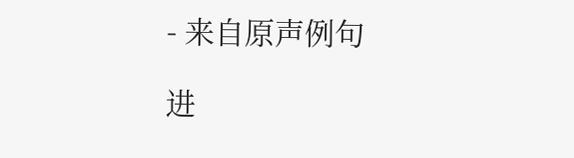- 来自原声例句

进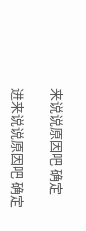来说说原因吧 确定

进来说说原因吧 确定